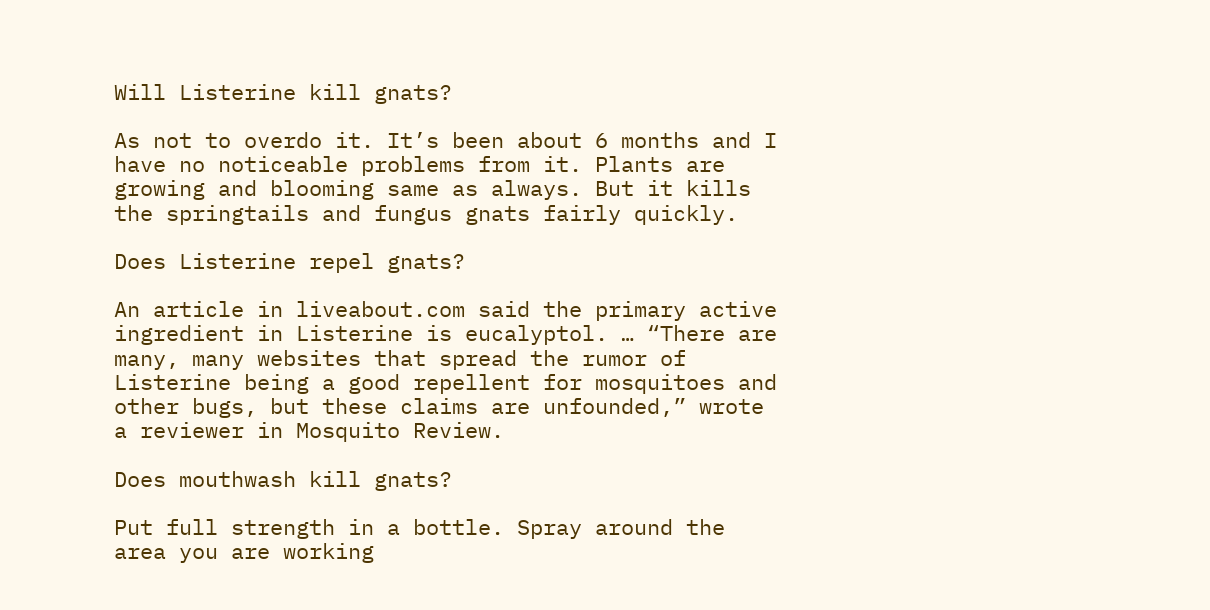Will Listerine kill gnats?

As not to overdo it. It’s been about 6 months and I have no noticeable problems from it. Plants are growing and blooming same as always. But it kills the springtails and fungus gnats fairly quickly.

Does Listerine repel gnats?

An article in liveabout.com said the primary active ingredient in Listerine is eucalyptol. … “There are many, many websites that spread the rumor of Listerine being a good repellent for mosquitoes and other bugs, but these claims are unfounded,” wrote a reviewer in Mosquito Review.

Does mouthwash kill gnats?

Put full strength in a bottle. Spray around the area you are working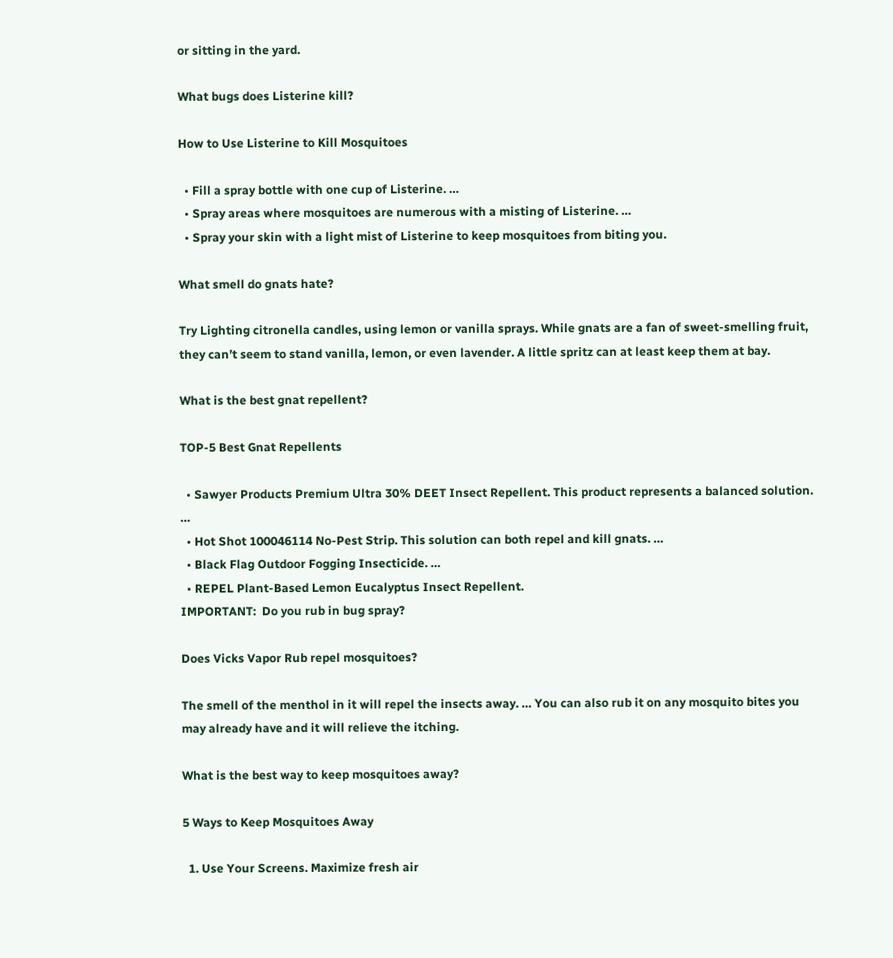or sitting in the yard.

What bugs does Listerine kill?

How to Use Listerine to Kill Mosquitoes

  • Fill a spray bottle with one cup of Listerine. …
  • Spray areas where mosquitoes are numerous with a misting of Listerine. …
  • Spray your skin with a light mist of Listerine to keep mosquitoes from biting you.

What smell do gnats hate?

Try Lighting citronella candles, using lemon or vanilla sprays. While gnats are a fan of sweet-smelling fruit, they can’t seem to stand vanilla, lemon, or even lavender. A little spritz can at least keep them at bay.

What is the best gnat repellent?

TOP-5 Best Gnat Repellents

  • Sawyer Products Premium Ultra 30% DEET Insect Repellent. This product represents a balanced solution. …
  • Hot Shot 100046114 No-Pest Strip. This solution can both repel and kill gnats. …
  • Black Flag Outdoor Fogging Insecticide. …
  • REPEL Plant-Based Lemon Eucalyptus Insect Repellent.
IMPORTANT:  Do you rub in bug spray?

Does Vicks Vapor Rub repel mosquitoes?

The smell of the menthol in it will repel the insects away. … You can also rub it on any mosquito bites you may already have and it will relieve the itching.

What is the best way to keep mosquitoes away?

5 Ways to Keep Mosquitoes Away

  1. Use Your Screens. Maximize fresh air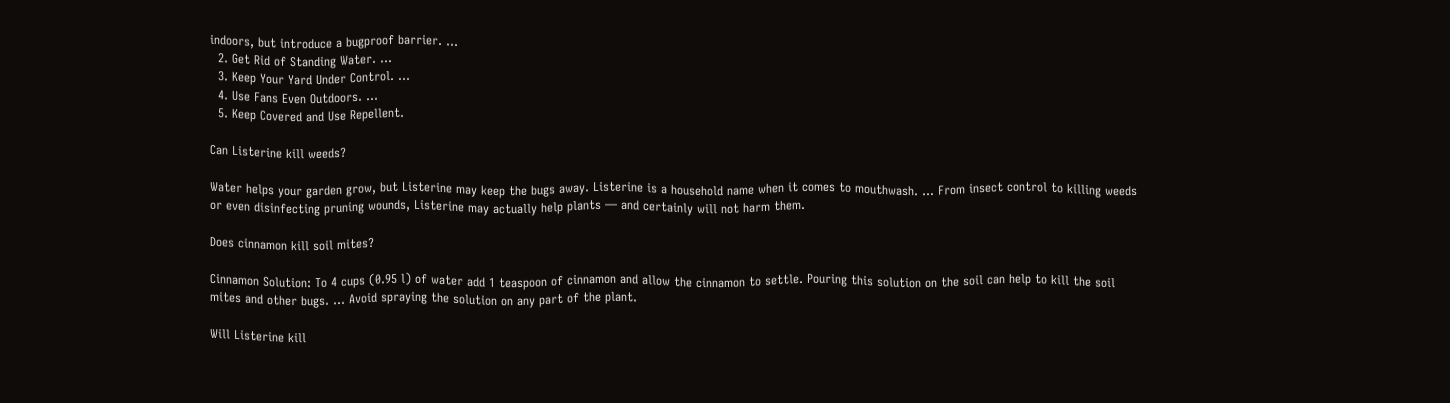indoors, but introduce a bugproof barrier. …
  2. Get Rid of Standing Water. …
  3. Keep Your Yard Under Control. …
  4. Use Fans Even Outdoors. …
  5. Keep Covered and Use Repellent.

Can Listerine kill weeds?

Water helps your garden grow, but Listerine may keep the bugs away. Listerine is a household name when it comes to mouthwash. … From insect control to killing weeds or even disinfecting pruning wounds, Listerine may actually help plants — and certainly will not harm them.

Does cinnamon kill soil mites?

Cinnamon Solution: To 4 cups (0.95 l) of water add 1 teaspoon of cinnamon and allow the cinnamon to settle. Pouring this solution on the soil can help to kill the soil mites and other bugs. … Avoid spraying the solution on any part of the plant.

Will Listerine kill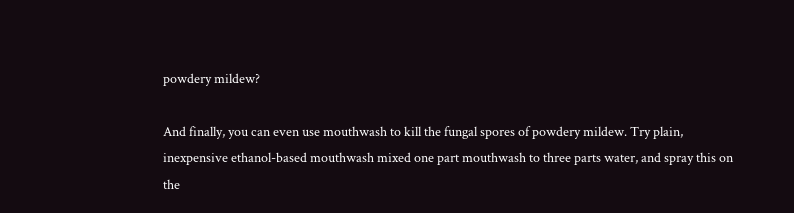powdery mildew?

And finally, you can even use mouthwash to kill the fungal spores of powdery mildew. Try plain, inexpensive ethanol-based mouthwash mixed one part mouthwash to three parts water, and spray this on the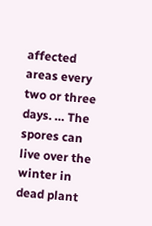affected areas every two or three days. … The spores can live over the winter in dead plant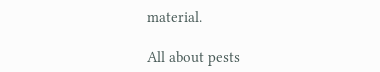material.

All about pests